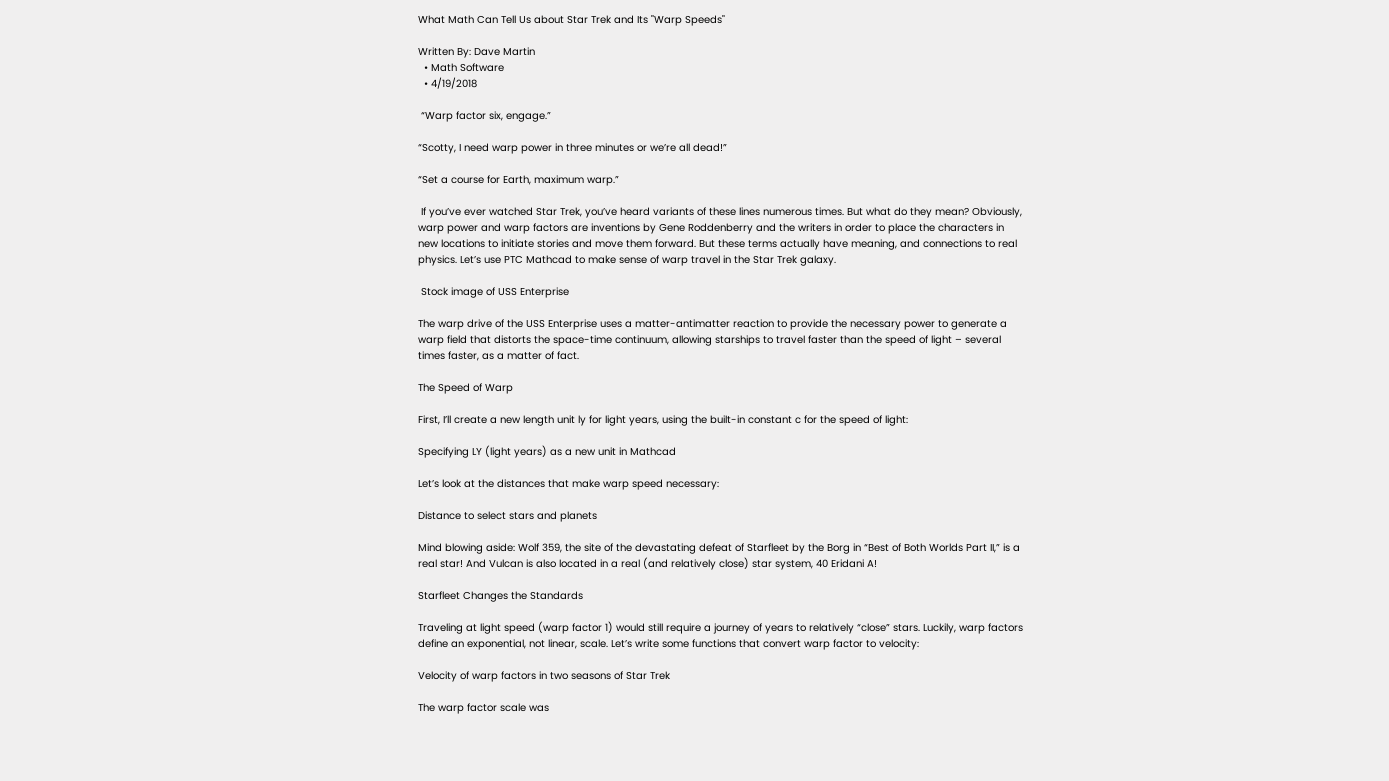What Math Can Tell Us about Star Trek and Its "Warp Speeds"

Written By: Dave Martin
  • Math Software
  • 4/19/2018

 “Warp factor six, engage.”

“Scotty, I need warp power in three minutes or we’re all dead!”

“Set a course for Earth, maximum warp.”

 If you’ve ever watched Star Trek, you’ve heard variants of these lines numerous times. But what do they mean? Obviously, warp power and warp factors are inventions by Gene Roddenberry and the writers in order to place the characters in new locations to initiate stories and move them forward. But these terms actually have meaning, and connections to real physics. Let’s use PTC Mathcad to make sense of warp travel in the Star Trek galaxy.

 Stock image of USS Enterprise

The warp drive of the USS Enterprise uses a matter-antimatter reaction to provide the necessary power to generate a warp field that distorts the space-time continuum, allowing starships to travel faster than the speed of light – several times faster, as a matter of fact.

The Speed of Warp

First, I’ll create a new length unit ly for light years, using the built-in constant c for the speed of light:

Specifying LY (light years) as a new unit in Mathcad

Let’s look at the distances that make warp speed necessary:

Distance to select stars and planets

Mind blowing aside: Wolf 359, the site of the devastating defeat of Starfleet by the Borg in “Best of Both Worlds Part II,” is a real star! And Vulcan is also located in a real (and relatively close) star system, 40 Eridani A!

Starfleet Changes the Standards

Traveling at light speed (warp factor 1) would still require a journey of years to relatively “close” stars. Luckily, warp factors define an exponential, not linear, scale. Let’s write some functions that convert warp factor to velocity:

Velocity of warp factors in two seasons of Star Trek

The warp factor scale was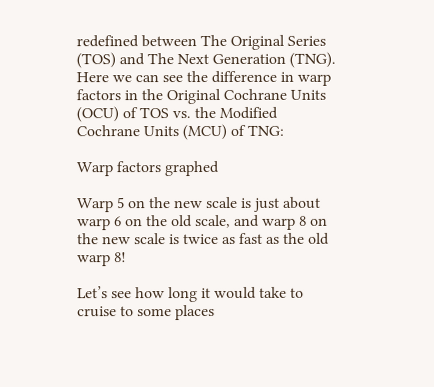redefined between The Original Series (TOS) and The Next Generation (TNG). Here we can see the difference in warp factors in the Original Cochrane Units (OCU) of TOS vs. the Modified Cochrane Units (MCU) of TNG:

Warp factors graphed

Warp 5 on the new scale is just about warp 6 on the old scale, and warp 8 on the new scale is twice as fast as the old warp 8!

Let’s see how long it would take to cruise to some places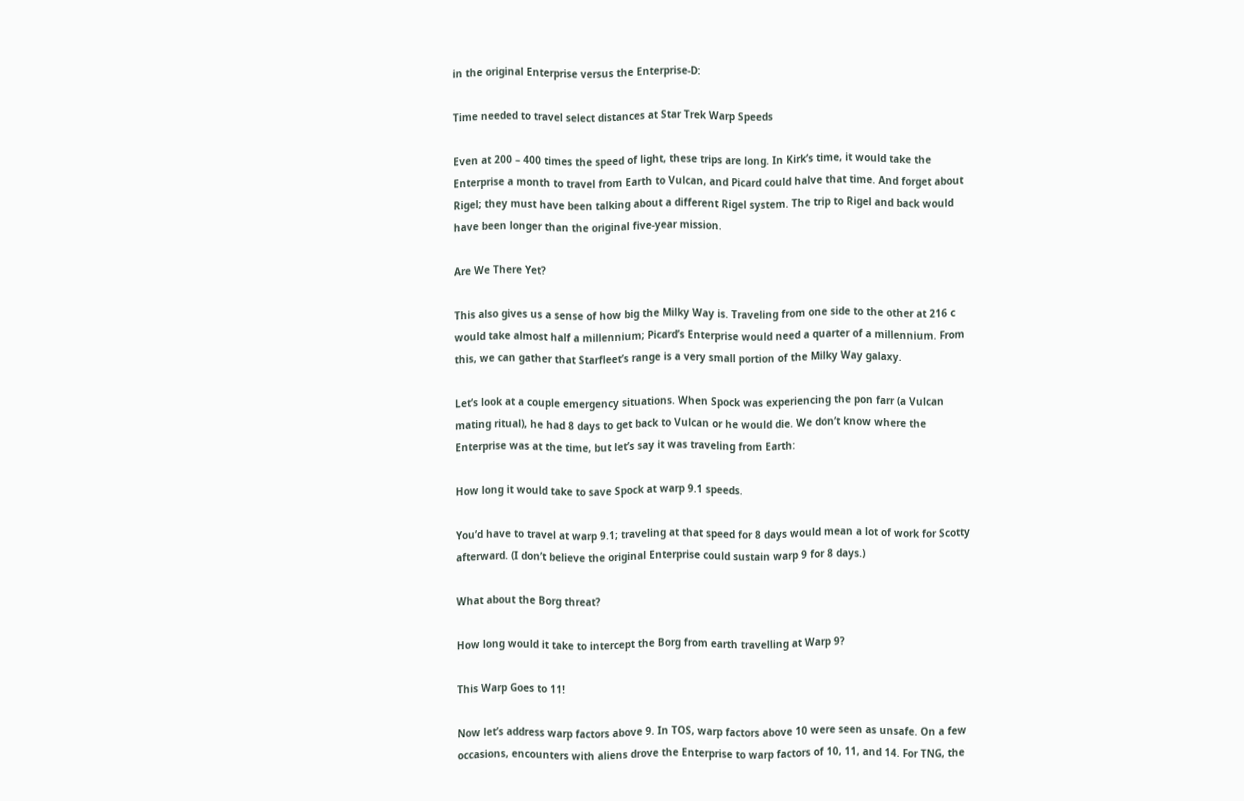in the original Enterprise versus the Enterprise-D:

Time needed to travel select distances at Star Trek Warp Speeds

Even at 200 – 400 times the speed of light, these trips are long. In Kirk’s time, it would take the Enterprise a month to travel from Earth to Vulcan, and Picard could halve that time. And forget about Rigel; they must have been talking about a different Rigel system. The trip to Rigel and back would have been longer than the original five-year mission.

Are We There Yet?

This also gives us a sense of how big the Milky Way is. Traveling from one side to the other at 216 c would take almost half a millennium; Picard’s Enterprise would need a quarter of a millennium. From this, we can gather that Starfleet’s range is a very small portion of the Milky Way galaxy.

Let’s look at a couple emergency situations. When Spock was experiencing the pon farr (a Vulcan mating ritual), he had 8 days to get back to Vulcan or he would die. We don’t know where the Enterprise was at the time, but let’s say it was traveling from Earth:

How long it would take to save Spock at warp 9.1 speeds.

You’d have to travel at warp 9.1; traveling at that speed for 8 days would mean a lot of work for Scotty afterward. (I don’t believe the original Enterprise could sustain warp 9 for 8 days.)

What about the Borg threat?

How long would it take to intercept the Borg from earth travelling at Warp 9?

This Warp Goes to 11!

Now let’s address warp factors above 9. In TOS, warp factors above 10 were seen as unsafe. On a few occasions, encounters with aliens drove the Enterprise to warp factors of 10, 11, and 14. For TNG, the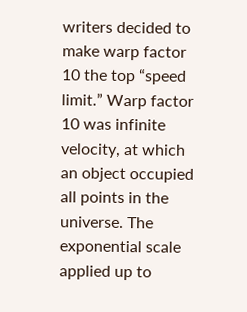writers decided to make warp factor 10 the top “speed limit.” Warp factor 10 was infinite velocity, at which an object occupied all points in the universe. The exponential scale applied up to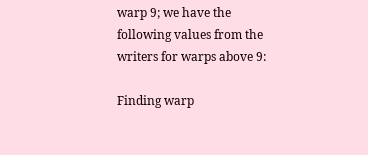warp 9; we have the following values from the writers for warps above 9:

Finding warp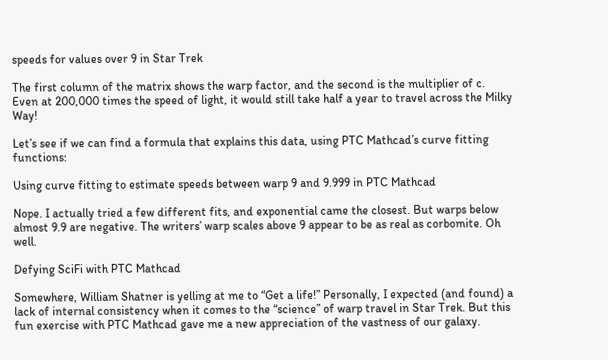speeds for values over 9 in Star Trek

The first column of the matrix shows the warp factor, and the second is the multiplier of c. Even at 200,000 times the speed of light, it would still take half a year to travel across the Milky Way!

Let’s see if we can find a formula that explains this data, using PTC Mathcad’s curve fitting functions:

Using curve fitting to estimate speeds between warp 9 and 9.999 in PTC Mathcad

Nope. I actually tried a few different fits, and exponential came the closest. But warps below almost 9.9 are negative. The writers’ warp scales above 9 appear to be as real as corbomite. Oh well.

Defying SciFi with PTC Mathcad

Somewhere, William Shatner is yelling at me to “Get a life!” Personally, I expected (and found) a lack of internal consistency when it comes to the “science” of warp travel in Star Trek. But this fun exercise with PTC Mathcad gave me a new appreciation of the vastness of our galaxy.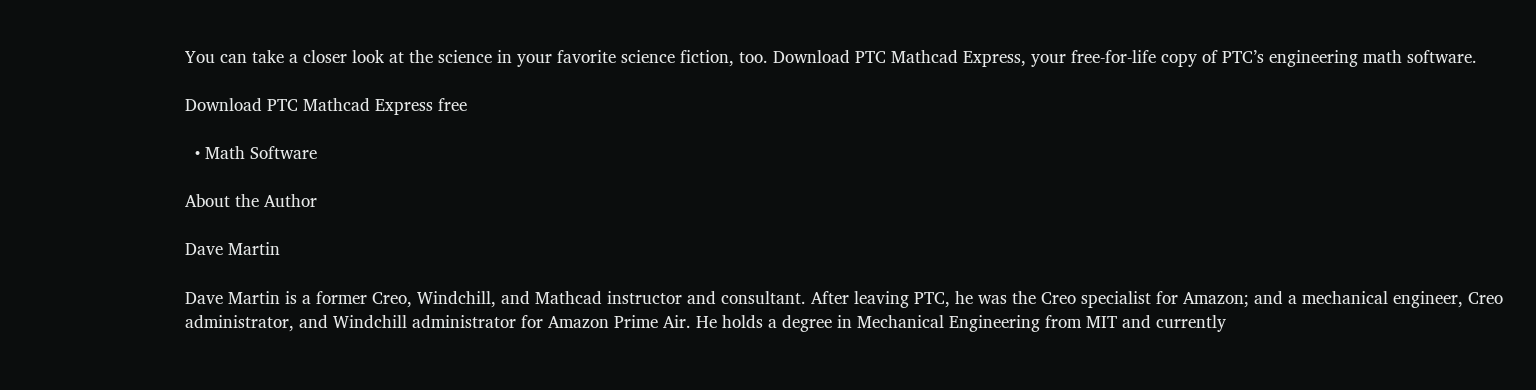You can take a closer look at the science in your favorite science fiction, too. Download PTC Mathcad Express, your free-for-life copy of PTC’s engineering math software.

Download PTC Mathcad Express free

  • Math Software

About the Author

Dave Martin

Dave Martin is a former Creo, Windchill, and Mathcad instructor and consultant. After leaving PTC, he was the Creo specialist for Amazon; and a mechanical engineer, Creo administrator, and Windchill administrator for Amazon Prime Air. He holds a degree in Mechanical Engineering from MIT and currently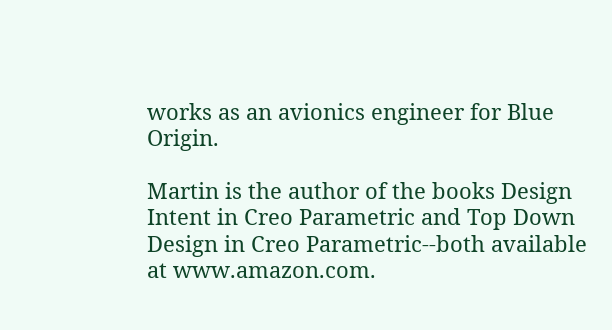works as an avionics engineer for Blue Origin.

Martin is the author of the books Design Intent in Creo Parametric and Top Down Design in Creo Parametric--both available at www.amazon.com.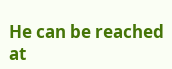He can be reached at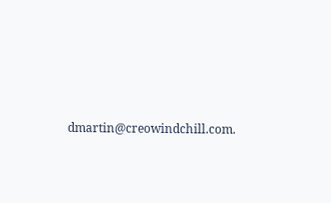dmartin@creowindchill.com.